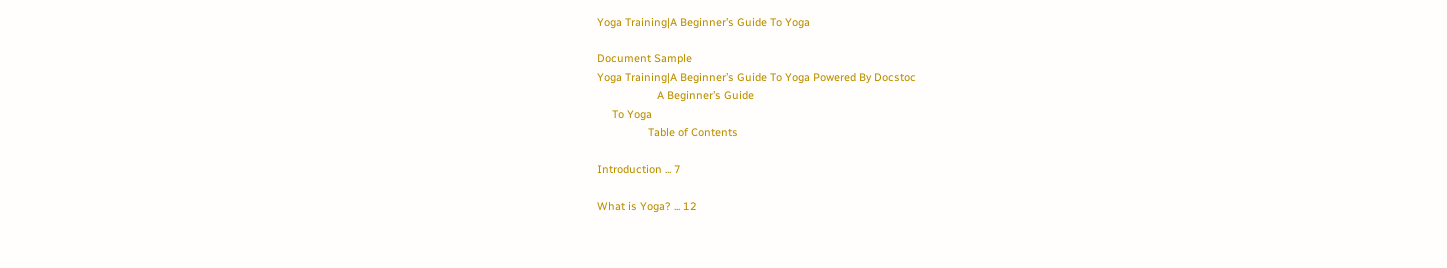Yoga Training|A Beginner’s Guide To Yoga

Document Sample
Yoga Training|A Beginner’s Guide To Yoga Powered By Docstoc
                    A Beginner’s Guide
     To Yoga
                 Table of Contents

Introduction ... 7

What is Yoga? ... 12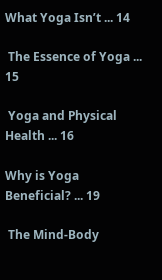What Yoga Isn’t ... 14

 The Essence of Yoga ... 15

 Yoga and Physical Health ... 16

Why is Yoga Beneficial? ... 19

 The Mind-Body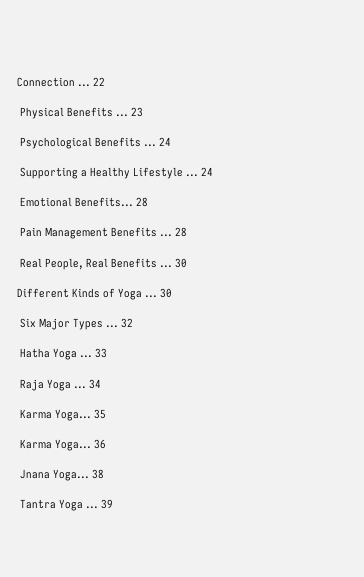Connection ... 22

 Physical Benefits ... 23

 Psychological Benefits ... 24

 Supporting a Healthy Lifestyle ... 24

 Emotional Benefits... 28

 Pain Management Benefits ... 28

 Real People, Real Benefits ... 30

Different Kinds of Yoga ... 30

 Six Major Types ... 32

 Hatha Yoga ... 33

 Raja Yoga ... 34

 Karma Yoga... 35

 Karma Yoga... 36

 Jnana Yoga... 38

 Tantra Yoga ... 39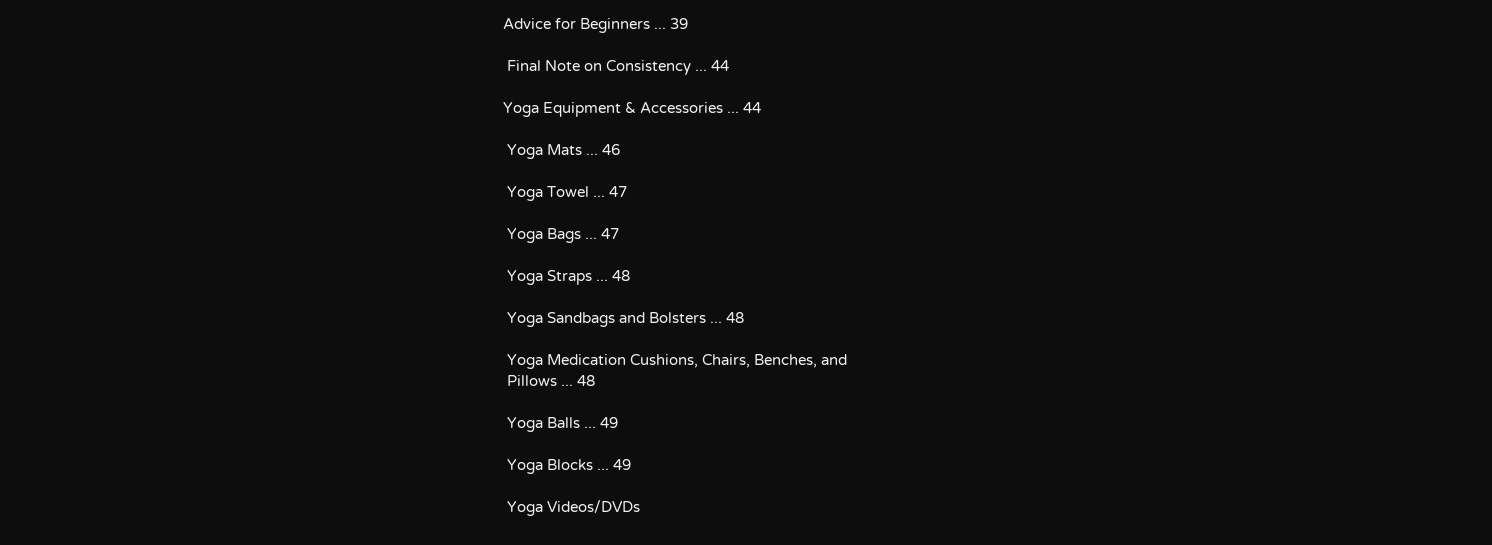Advice for Beginners ... 39

 Final Note on Consistency ... 44

Yoga Equipment & Accessories ... 44

 Yoga Mats ... 46

 Yoga Towel ... 47

 Yoga Bags ... 47

 Yoga Straps ... 48

 Yoga Sandbags and Bolsters ... 48

 Yoga Medication Cushions, Chairs, Benches, and
 Pillows ... 48

 Yoga Balls ... 49

 Yoga Blocks ... 49

 Yoga Videos/DVDs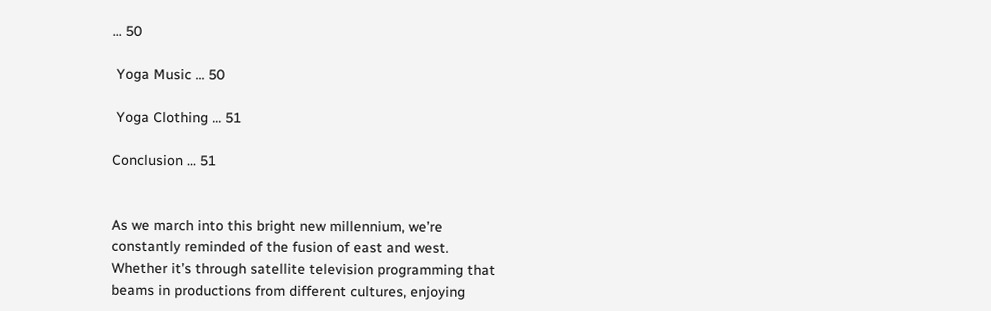... 50

 Yoga Music ... 50

 Yoga Clothing ... 51

Conclusion ... 51


As we march into this bright new millennium, we’re
constantly reminded of the fusion of east and west.
Whether it’s through satellite television programming that
beams in productions from different cultures, enjoying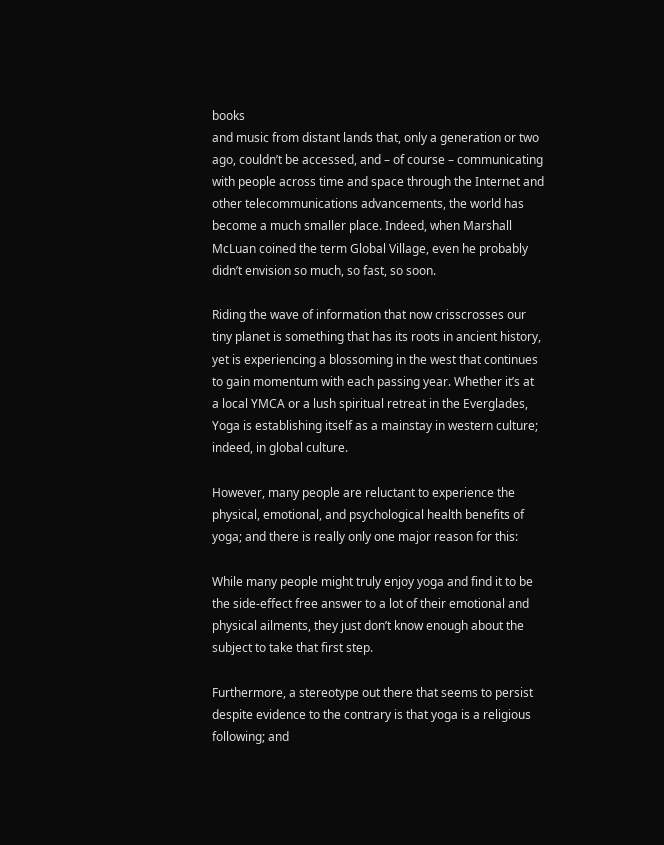books
and music from distant lands that, only a generation or two
ago, couldn’t be accessed, and – of course – communicating
with people across time and space through the Internet and
other telecommunications advancements, the world has
become a much smaller place. Indeed, when Marshall
McLuan coined the term Global Village, even he probably
didn’t envision so much, so fast, so soon.

Riding the wave of information that now crisscrosses our
tiny planet is something that has its roots in ancient history,
yet is experiencing a blossoming in the west that continues
to gain momentum with each passing year. Whether it’s at
a local YMCA or a lush spiritual retreat in the Everglades,
Yoga is establishing itself as a mainstay in western culture;
indeed, in global culture.

However, many people are reluctant to experience the
physical, emotional, and psychological health benefits of
yoga; and there is really only one major reason for this:

While many people might truly enjoy yoga and find it to be
the side-effect free answer to a lot of their emotional and
physical ailments, they just don’t know enough about the
subject to take that first step.

Furthermore, a stereotype out there that seems to persist
despite evidence to the contrary is that yoga is a religious
following; and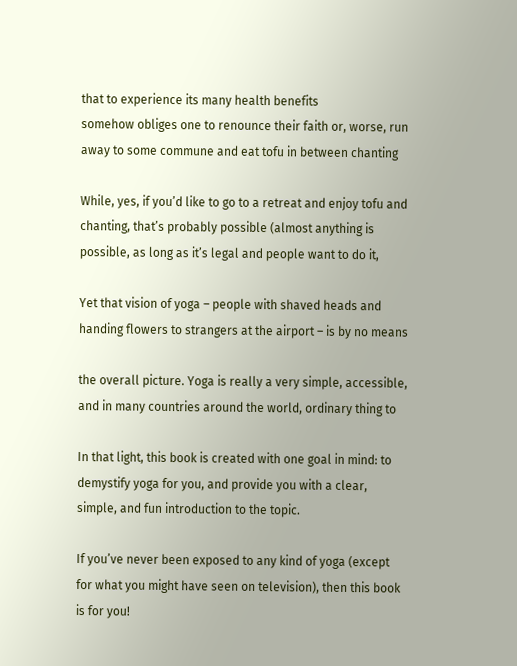that to experience its many health benefits
somehow obliges one to renounce their faith or, worse, run
away to some commune and eat tofu in between chanting

While, yes, if you’d like to go to a retreat and enjoy tofu and
chanting, that’s probably possible (almost anything is
possible, as long as it’s legal and people want to do it,

Yet that vision of yoga – people with shaved heads and
handing flowers to strangers at the airport – is by no means

the overall picture. Yoga is really a very simple, accessible,
and in many countries around the world, ordinary thing to

In that light, this book is created with one goal in mind: to
demystify yoga for you, and provide you with a clear,
simple, and fun introduction to the topic.

If you’ve never been exposed to any kind of yoga (except
for what you might have seen on television), then this book
is for you!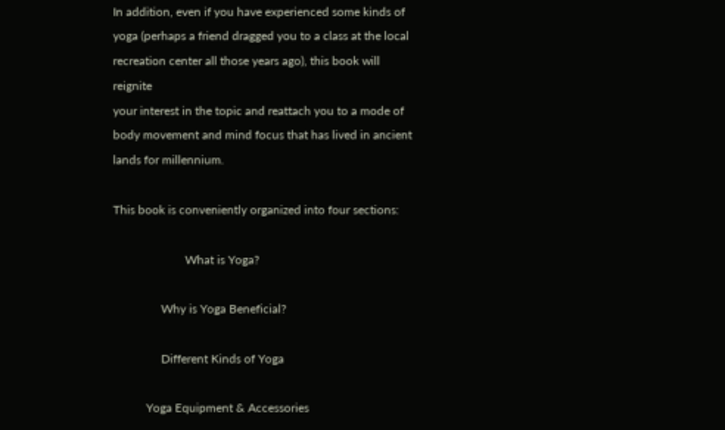In addition, even if you have experienced some kinds of
yoga (perhaps a friend dragged you to a class at the local
recreation center all those years ago), this book will reignite
your interest in the topic and reattach you to a mode of
body movement and mind focus that has lived in ancient
lands for millennium.

This book is conveniently organized into four sections:

                        What is Yoga?

                Why is Yoga Beneficial?

                Different Kinds of Yoga

           Yoga Equipment & Accessories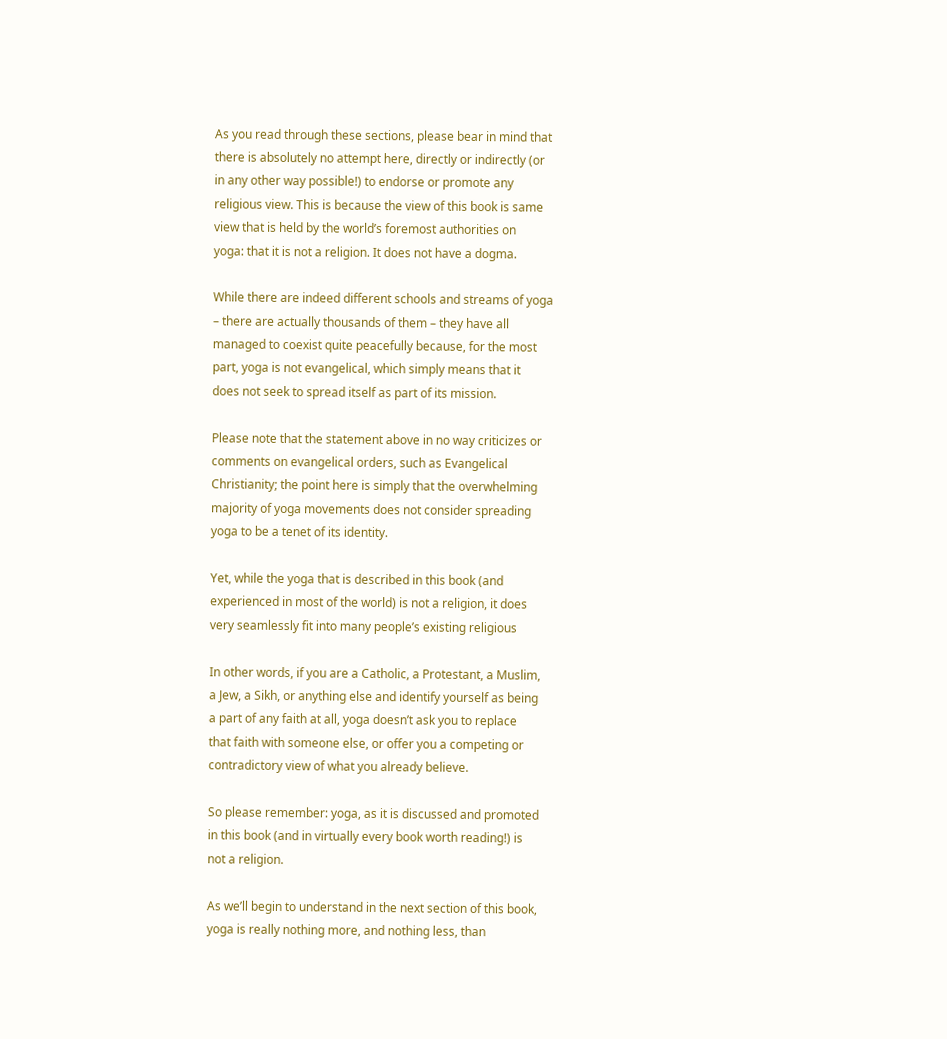As you read through these sections, please bear in mind that
there is absolutely no attempt here, directly or indirectly (or
in any other way possible!) to endorse or promote any
religious view. This is because the view of this book is same
view that is held by the world’s foremost authorities on
yoga: that it is not a religion. It does not have a dogma.

While there are indeed different schools and streams of yoga
– there are actually thousands of them – they have all
managed to coexist quite peacefully because, for the most
part, yoga is not evangelical, which simply means that it
does not seek to spread itself as part of its mission.

Please note that the statement above in no way criticizes or
comments on evangelical orders, such as Evangelical
Christianity; the point here is simply that the overwhelming
majority of yoga movements does not consider spreading
yoga to be a tenet of its identity.

Yet, while the yoga that is described in this book (and
experienced in most of the world) is not a religion, it does
very seamlessly fit into many people’s existing religious

In other words, if you are a Catholic, a Protestant, a Muslim,
a Jew, a Sikh, or anything else and identify yourself as being
a part of any faith at all, yoga doesn’t ask you to replace
that faith with someone else, or offer you a competing or
contradictory view of what you already believe.

So please remember: yoga, as it is discussed and promoted
in this book (and in virtually every book worth reading!) is
not a religion.

As we’ll begin to understand in the next section of this book,
yoga is really nothing more, and nothing less, than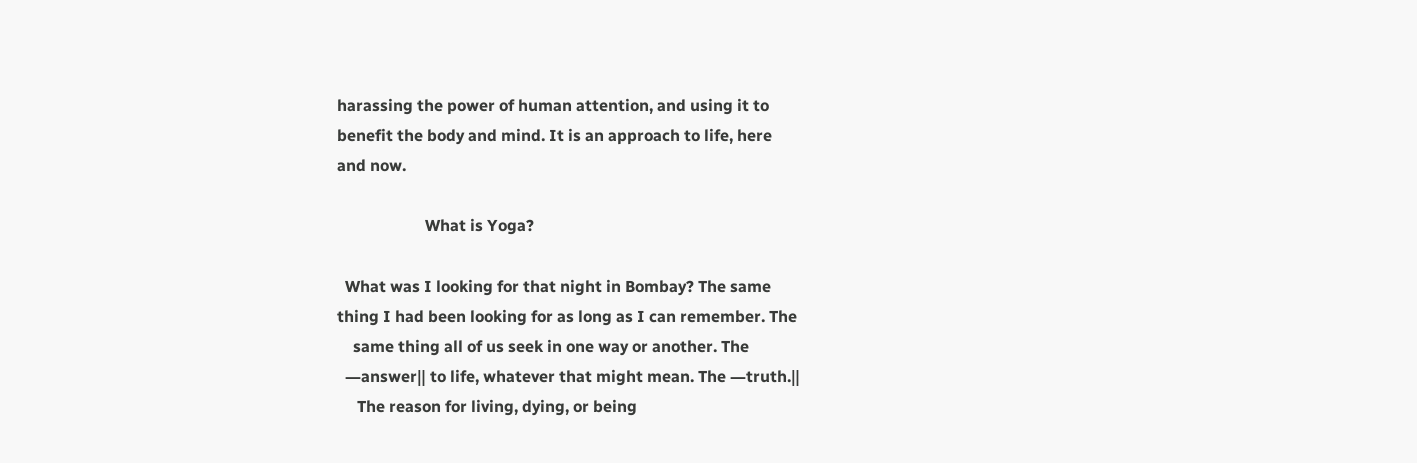harassing the power of human attention, and using it to
benefit the body and mind. It is an approach to life, here
and now.

                      What is Yoga?

  What was I looking for that night in Bombay? The same
thing I had been looking for as long as I can remember. The
    same thing all of us seek in one way or another. The
  ―answer‖ to life, whatever that might mean. The ―truth.‖
     The reason for living, dying, or being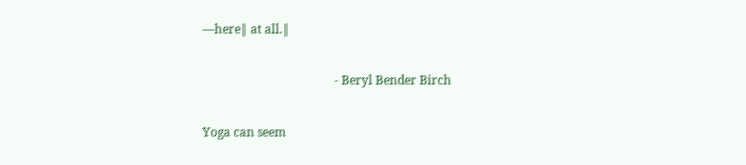―here‖ at all.‖

                                            - Beryl Bender Birch

Yoga can seem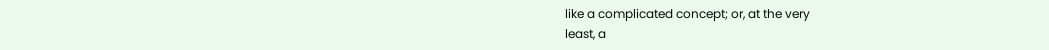like a complicated concept; or, at the very
least, a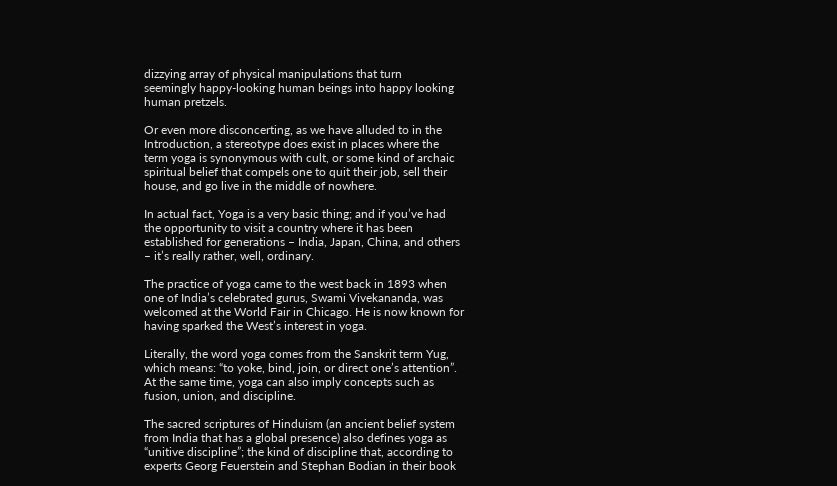dizzying array of physical manipulations that turn
seemingly happy-looking human beings into happy looking
human pretzels.

Or even more disconcerting, as we have alluded to in the
Introduction, a stereotype does exist in places where the
term yoga is synonymous with cult, or some kind of archaic
spiritual belief that compels one to quit their job, sell their
house, and go live in the middle of nowhere.

In actual fact, Yoga is a very basic thing; and if you’ve had
the opportunity to visit a country where it has been
established for generations – India, Japan, China, and others
– it’s really rather, well, ordinary.

The practice of yoga came to the west back in 1893 when
one of India’s celebrated gurus, Swami Vivekananda, was
welcomed at the World Fair in Chicago. He is now known for
having sparked the West’s interest in yoga.

Literally, the word yoga comes from the Sanskrit term Yug,
which means: “to yoke, bind, join, or direct one’s attention”.
At the same time, yoga can also imply concepts such as
fusion, union, and discipline.

The sacred scriptures of Hinduism (an ancient belief system
from India that has a global presence) also defines yoga as
“unitive discipline”; the kind of discipline that, according to
experts Georg Feuerstein and Stephan Bodian in their book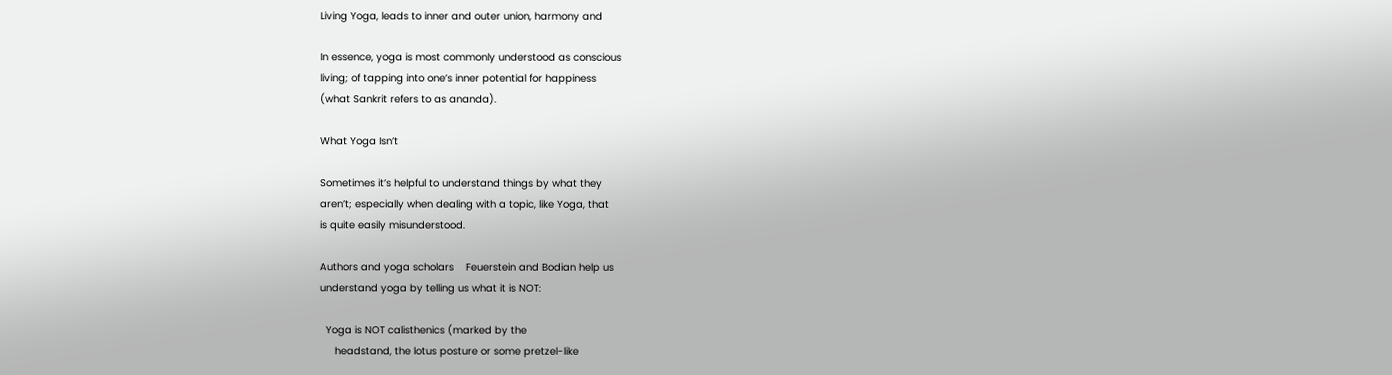Living Yoga, leads to inner and outer union, harmony and

In essence, yoga is most commonly understood as conscious
living; of tapping into one’s inner potential for happiness
(what Sankrit refers to as ananda).

What Yoga Isn’t

Sometimes it’s helpful to understand things by what they
aren’t; especially when dealing with a topic, like Yoga, that
is quite easily misunderstood.

Authors and yoga scholars    Feuerstein and Bodian help us
understand yoga by telling us what it is NOT:

  Yoga is NOT calisthenics (marked by the
     headstand, the lotus posture or some pretzel-like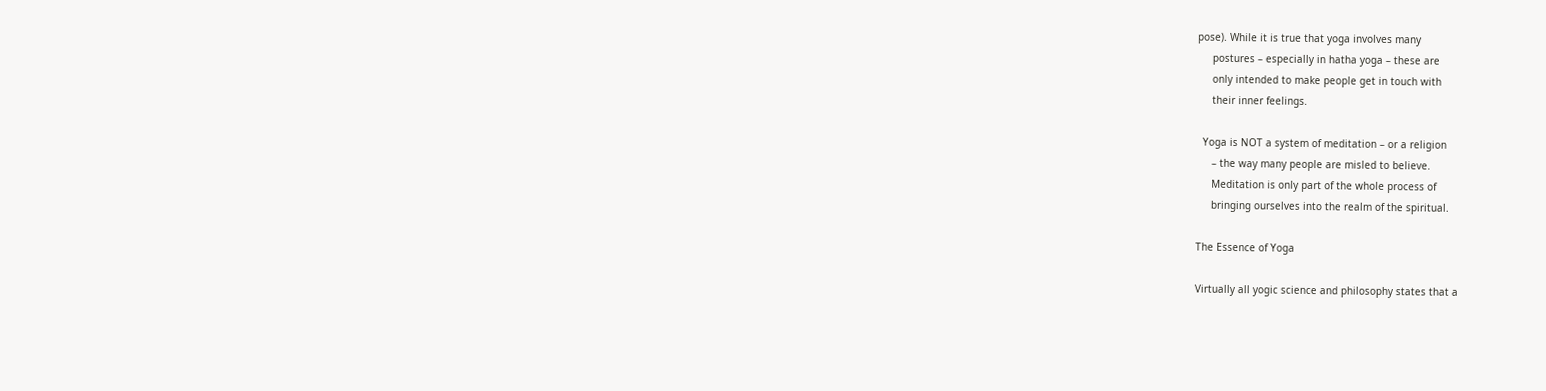pose). While it is true that yoga involves many
     postures – especially in hatha yoga – these are
     only intended to make people get in touch with
     their inner feelings.

  Yoga is NOT a system of meditation – or a religion
     – the way many people are misled to believe.
     Meditation is only part of the whole process of
     bringing ourselves into the realm of the spiritual.

The Essence of Yoga

Virtually all yogic science and philosophy states that a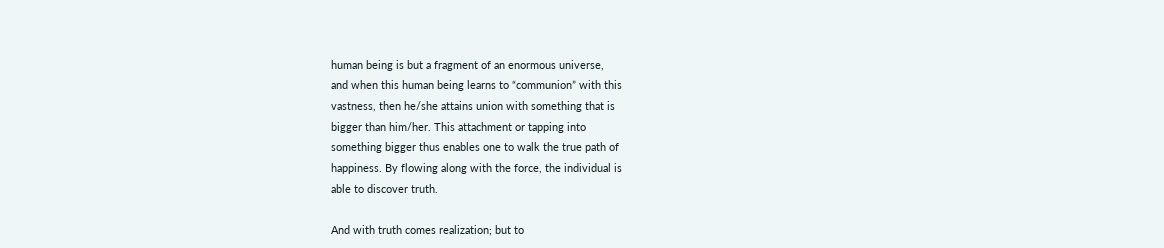human being is but a fragment of an enormous universe,
and when this human being learns to “communion” with this
vastness, then he/she attains union with something that is
bigger than him/her. This attachment or tapping into
something bigger thus enables one to walk the true path of
happiness. By flowing along with the force, the individual is
able to discover truth.

And with truth comes realization; but to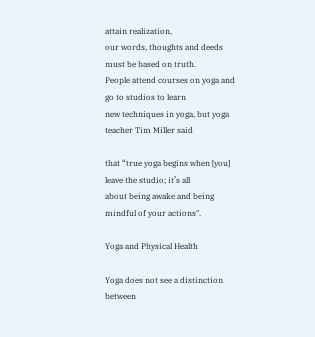attain realization,
our words, thoughts and deeds must be based on truth.
People attend courses on yoga and go to studios to learn
new techniques in yoga, but yoga teacher Tim Miller said

that “true yoga begins when [you] leave the studio; it’s all
about being awake and being mindful of your actions".

Yoga and Physical Health

Yoga does not see a distinction between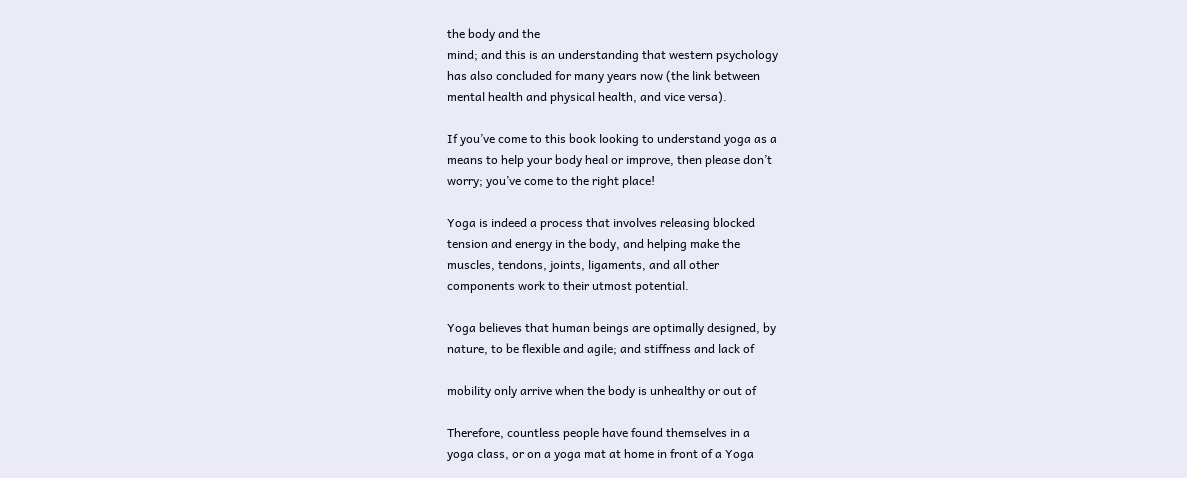the body and the
mind; and this is an understanding that western psychology
has also concluded for many years now (the link between
mental health and physical health, and vice versa).

If you’ve come to this book looking to understand yoga as a
means to help your body heal or improve, then please don’t
worry; you’ve come to the right place!

Yoga is indeed a process that involves releasing blocked
tension and energy in the body, and helping make the
muscles, tendons, joints, ligaments, and all other
components work to their utmost potential.

Yoga believes that human beings are optimally designed, by
nature, to be flexible and agile; and stiffness and lack of

mobility only arrive when the body is unhealthy or out of

Therefore, countless people have found themselves in a
yoga class, or on a yoga mat at home in front of a Yoga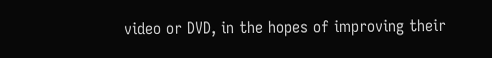video or DVD, in the hopes of improving their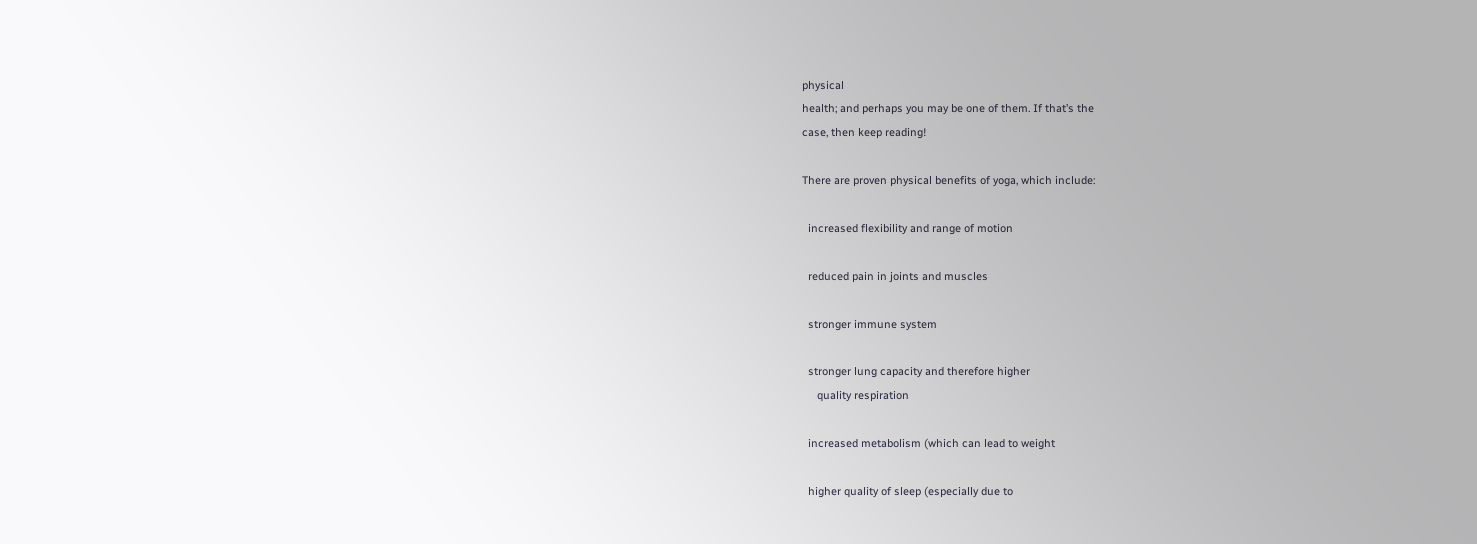physical
health; and perhaps you may be one of them. If that’s the
case, then keep reading!

There are proven physical benefits of yoga, which include:

  increased flexibility and range of motion

  reduced pain in joints and muscles

  stronger immune system

  stronger lung capacity and therefore higher
     quality respiration

  increased metabolism (which can lead to weight

  higher quality of sleep (especially due to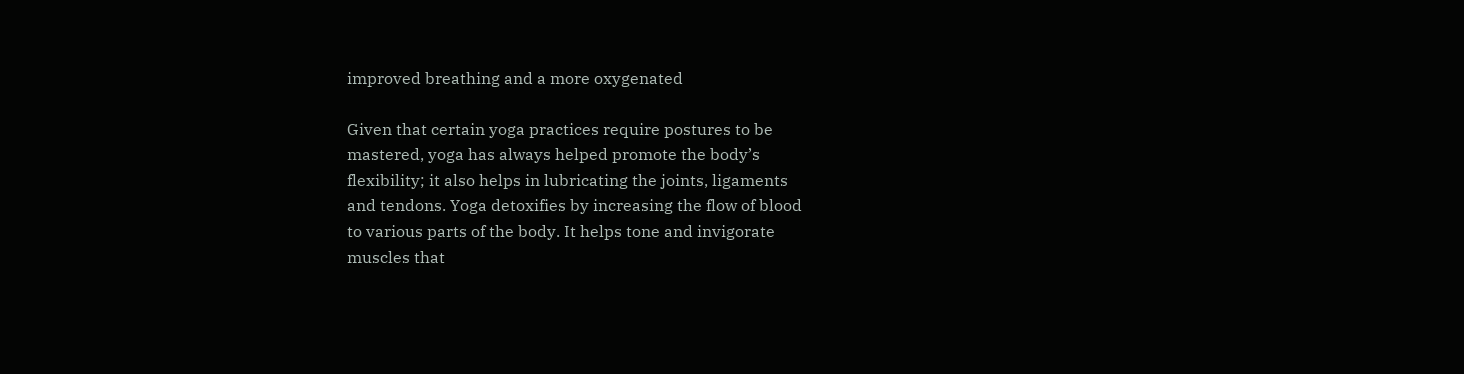improved breathing and a more oxygenated

Given that certain yoga practices require postures to be
mastered, yoga has always helped promote the body’s
flexibility; it also helps in lubricating the joints, ligaments
and tendons. Yoga detoxifies by increasing the flow of blood
to various parts of the body. It helps tone and invigorate
muscles that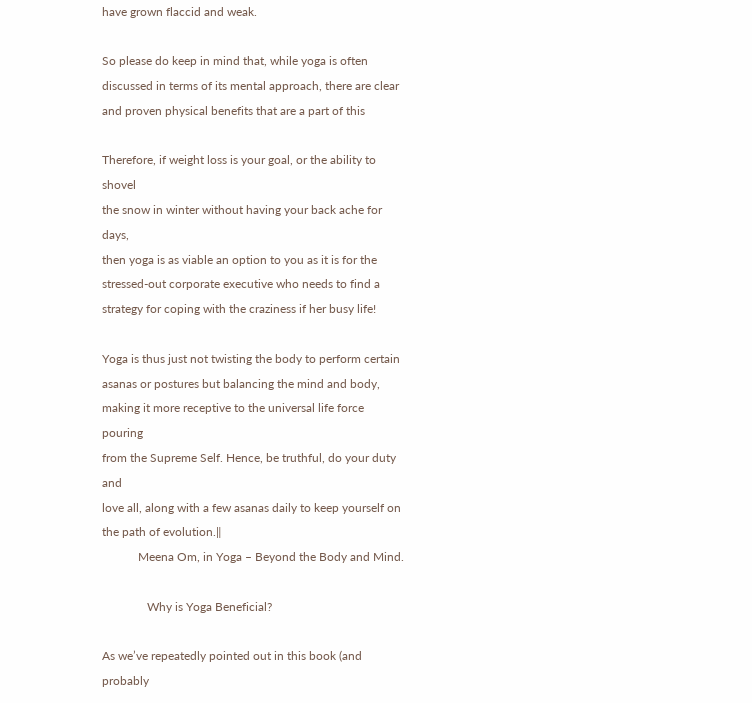have grown flaccid and weak.

So please do keep in mind that, while yoga is often
discussed in terms of its mental approach, there are clear
and proven physical benefits that are a part of this

Therefore, if weight loss is your goal, or the ability to shovel
the snow in winter without having your back ache for days,
then yoga is as viable an option to you as it is for the
stressed-out corporate executive who needs to find a
strategy for coping with the craziness if her busy life!

Yoga is thus just not twisting the body to perform certain
asanas or postures but balancing the mind and body,
making it more receptive to the universal life force pouring
from the Supreme Self. Hence, be truthful, do your duty and
love all, along with a few asanas daily to keep yourself on
the path of evolution.‖
            Meena Om, in Yoga – Beyond the Body and Mind.

               Why is Yoga Beneficial?

As we’ve repeatedly pointed out in this book (and probably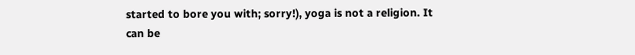started to bore you with; sorry!), yoga is not a religion. It
can be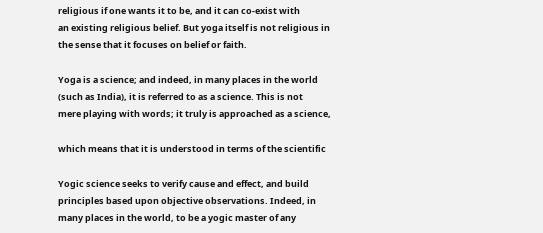religious if one wants it to be, and it can co-exist with
an existing religious belief. But yoga itself is not religious in
the sense that it focuses on belief or faith.

Yoga is a science; and indeed, in many places in the world
(such as India), it is referred to as a science. This is not
mere playing with words; it truly is approached as a science,

which means that it is understood in terms of the scientific

Yogic science seeks to verify cause and effect, and build
principles based upon objective observations. Indeed, in
many places in the world, to be a yogic master of any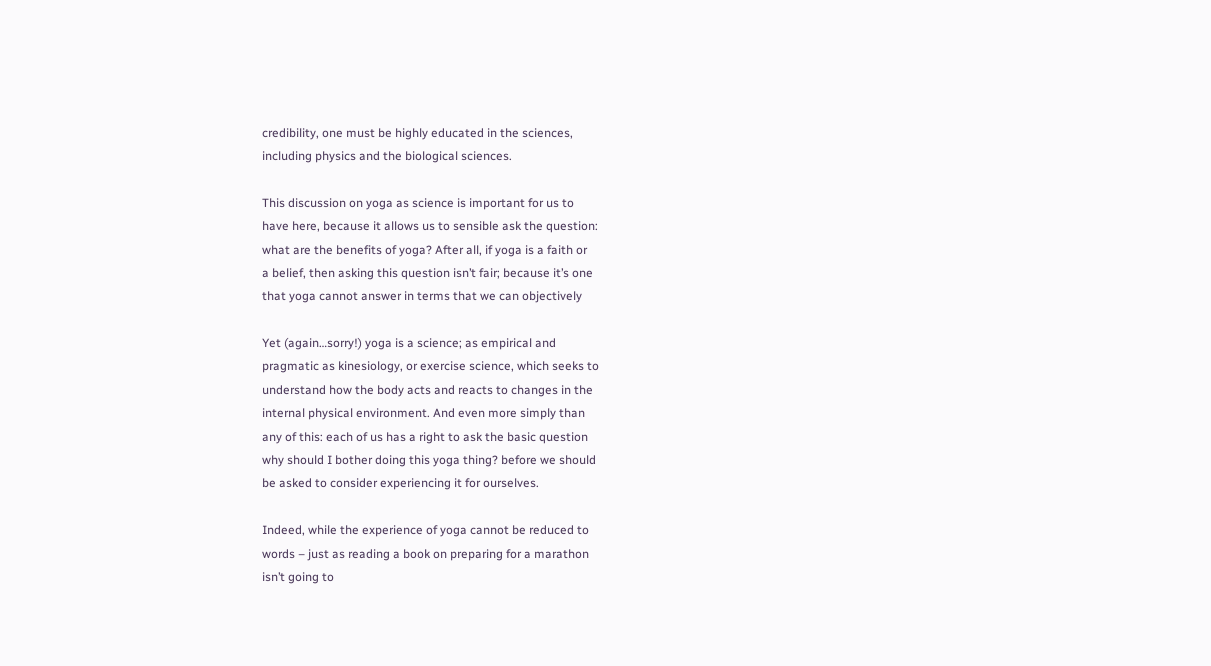credibility, one must be highly educated in the sciences,
including physics and the biological sciences.

This discussion on yoga as science is important for us to
have here, because it allows us to sensible ask the question:
what are the benefits of yoga? After all, if yoga is a faith or
a belief, then asking this question isn’t fair; because it’s one
that yoga cannot answer in terms that we can objectively

Yet (again…sorry!) yoga is a science; as empirical and
pragmatic as kinesiology, or exercise science, which seeks to
understand how the body acts and reacts to changes in the
internal physical environment. And even more simply than
any of this: each of us has a right to ask the basic question
why should I bother doing this yoga thing? before we should
be asked to consider experiencing it for ourselves.

Indeed, while the experience of yoga cannot be reduced to
words – just as reading a book on preparing for a marathon
isn’t going to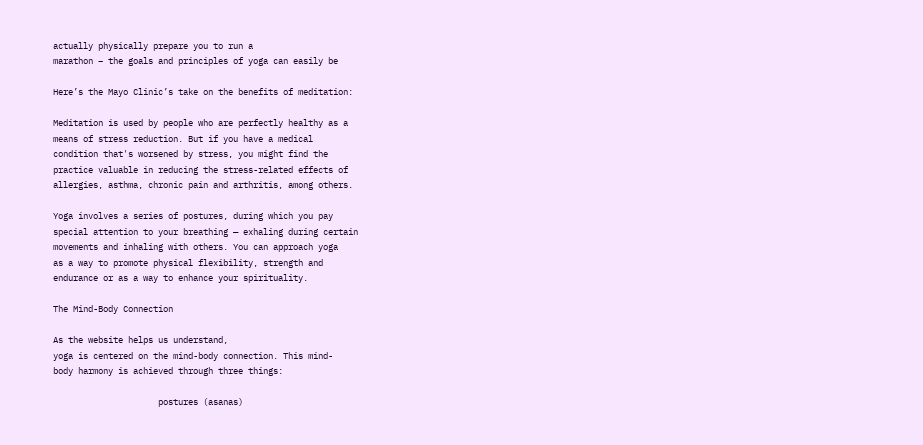actually physically prepare you to run a
marathon – the goals and principles of yoga can easily be

Here’s the Mayo Clinic’s take on the benefits of meditation:

Meditation is used by people who are perfectly healthy as a
means of stress reduction. But if you have a medical
condition that's worsened by stress, you might find the
practice valuable in reducing the stress-related effects of
allergies, asthma, chronic pain and arthritis, among others.

Yoga involves a series of postures, during which you pay
special attention to your breathing — exhaling during certain
movements and inhaling with others. You can approach yoga
as a way to promote physical flexibility, strength and
endurance or as a way to enhance your spirituality.

The Mind-Body Connection

As the website helps us understand,
yoga is centered on the mind-body connection. This mind-
body harmony is achieved through three things:

                     postures (asanas)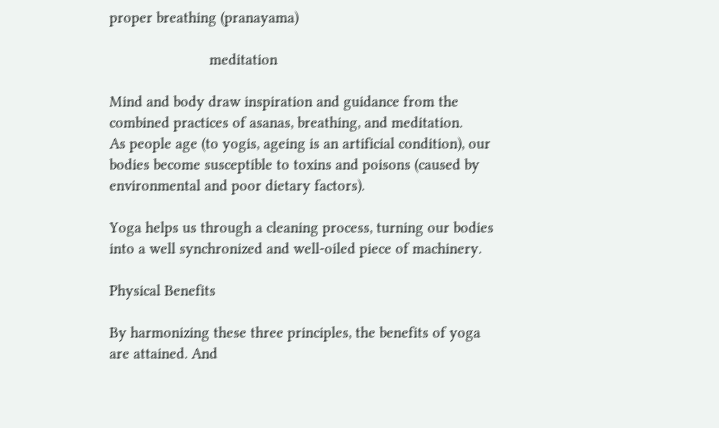proper breathing (pranayama)

                         meditation

Mind and body draw inspiration and guidance from the
combined practices of asanas, breathing, and meditation.
As people age (to yogis, ageing is an artificial condition), our
bodies become susceptible to toxins and poisons (caused by
environmental and poor dietary factors).

Yoga helps us through a cleaning process, turning our bodies
into a well synchronized and well-oiled piece of machinery.

Physical Benefits

By harmonizing these three principles, the benefits of yoga
are attained. And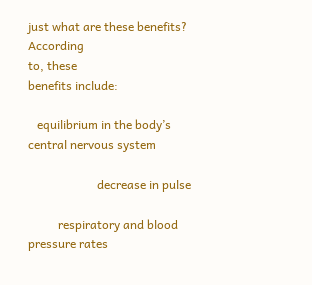just what are these benefits? According
to, these
benefits include:

   equilibrium in the body’s central nervous system

                       decrease in pulse

          respiratory and blood pressure rates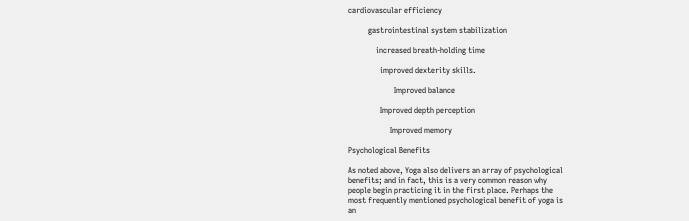cardiovascular efficiency

          gastrointestinal system stabilization

              increased breath-holding time

                improved dexterity skills.

                       Improved balance

                Improved depth perception

                     Improved memory

Psychological Benefits

As noted above, Yoga also delivers an array of psychological
benefits; and in fact, this is a very common reason why
people begin practicing it in the first place. Perhaps the
most frequently mentioned psychological benefit of yoga is
an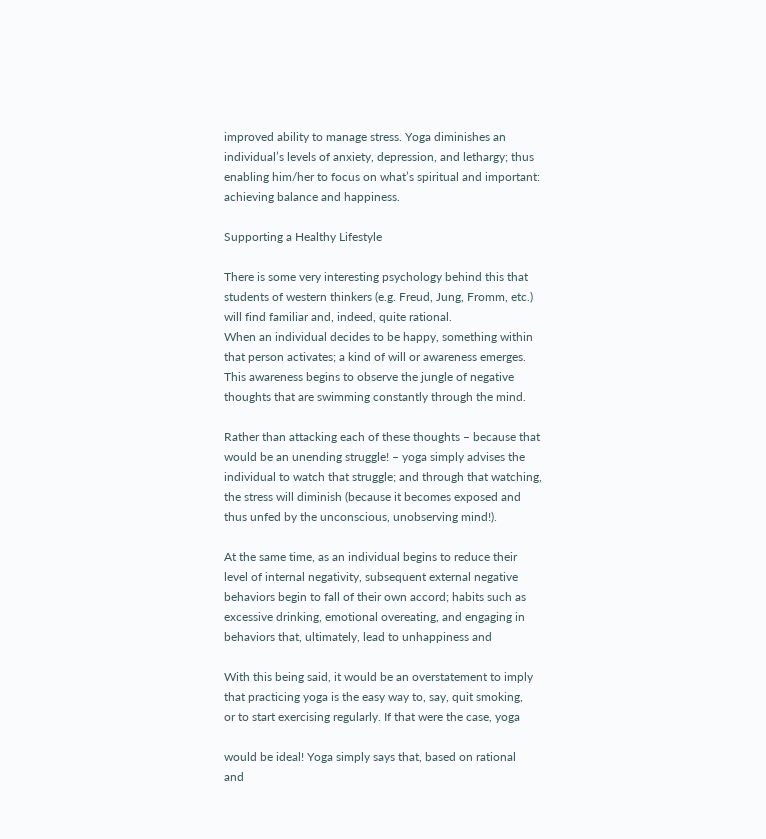improved ability to manage stress. Yoga diminishes an
individual’s levels of anxiety, depression, and lethargy; thus
enabling him/her to focus on what’s spiritual and important:
achieving balance and happiness.

Supporting a Healthy Lifestyle

There is some very interesting psychology behind this that
students of western thinkers (e.g. Freud, Jung, Fromm, etc.)
will find familiar and, indeed, quite rational.
When an individual decides to be happy, something within
that person activates; a kind of will or awareness emerges.
This awareness begins to observe the jungle of negative
thoughts that are swimming constantly through the mind.

Rather than attacking each of these thoughts – because that
would be an unending struggle! – yoga simply advises the
individual to watch that struggle; and through that watching,
the stress will diminish (because it becomes exposed and
thus unfed by the unconscious, unobserving mind!).

At the same time, as an individual begins to reduce their
level of internal negativity, subsequent external negative
behaviors begin to fall of their own accord; habits such as
excessive drinking, emotional overeating, and engaging in
behaviors that, ultimately, lead to unhappiness and

With this being said, it would be an overstatement to imply
that practicing yoga is the easy way to, say, quit smoking,
or to start exercising regularly. If that were the case, yoga

would be ideal! Yoga simply says that, based on rational
and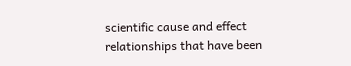scientific cause and effect relationships that have been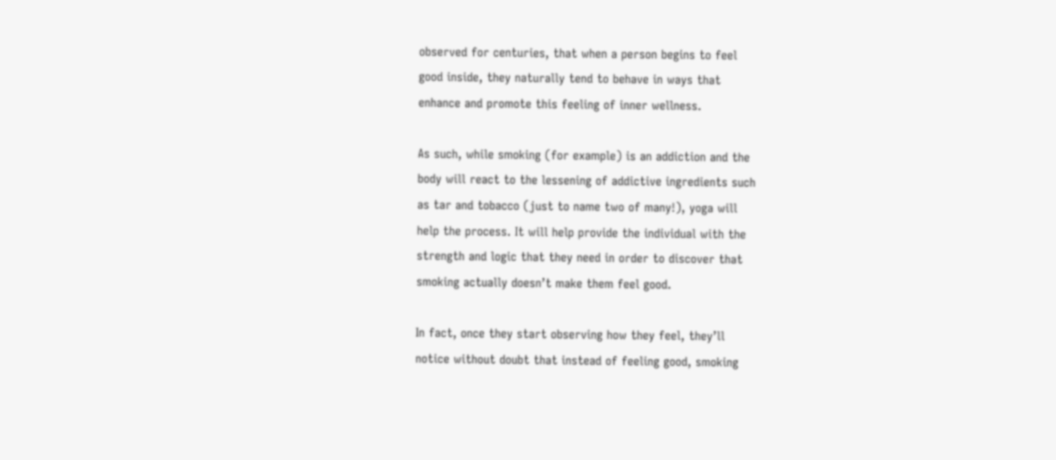observed for centuries, that when a person begins to feel
good inside, they naturally tend to behave in ways that
enhance and promote this feeling of inner wellness.

As such, while smoking (for example) is an addiction and the
body will react to the lessening of addictive ingredients such
as tar and tobacco (just to name two of many!), yoga will
help the process. It will help provide the individual with the
strength and logic that they need in order to discover that
smoking actually doesn’t make them feel good.

In fact, once they start observing how they feel, they’ll
notice without doubt that instead of feeling good, smoking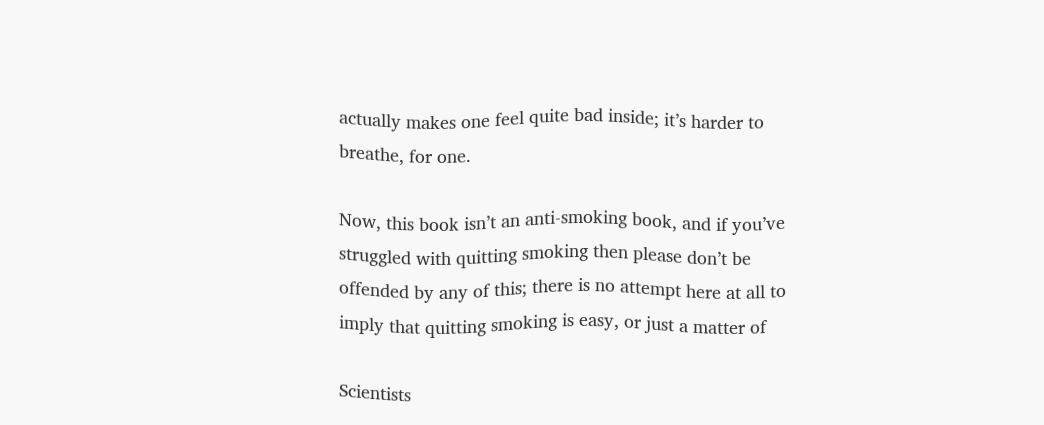actually makes one feel quite bad inside; it’s harder to
breathe, for one.

Now, this book isn’t an anti-smoking book, and if you’ve
struggled with quitting smoking then please don’t be
offended by any of this; there is no attempt here at all to
imply that quitting smoking is easy, or just a matter of

Scientists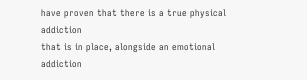have proven that there is a true physical addiction
that is in place, alongside an emotional addiction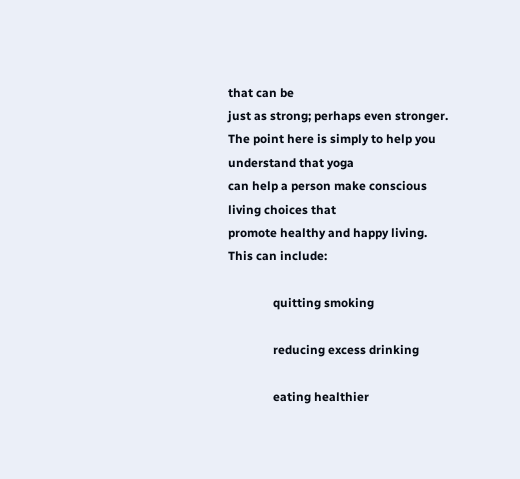that can be
just as strong; perhaps even stronger.
The point here is simply to help you understand that yoga
can help a person make conscious living choices that
promote healthy and happy living. This can include:

               quitting smoking

               reducing excess drinking

               eating healthier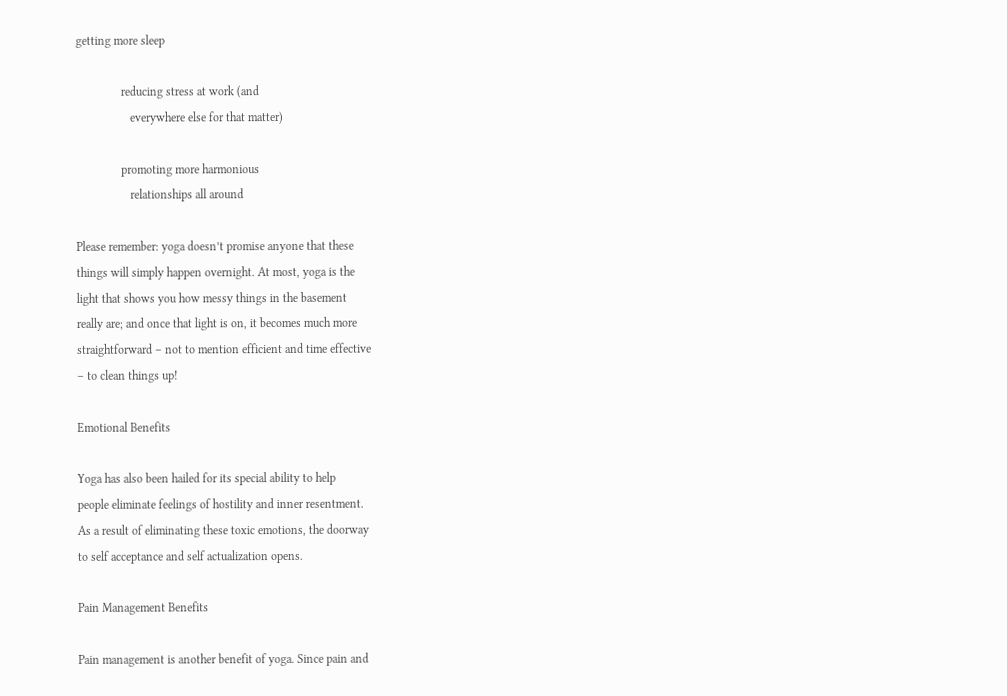getting more sleep

               reducing stress at work (and
                  everywhere else for that matter)

               promoting more harmonious
                  relationships all around

Please remember: yoga doesn’t promise anyone that these
things will simply happen overnight. At most, yoga is the
light that shows you how messy things in the basement
really are; and once that light is on, it becomes much more
straightforward – not to mention efficient and time effective
– to clean things up!

Emotional Benefits

Yoga has also been hailed for its special ability to help
people eliminate feelings of hostility and inner resentment.
As a result of eliminating these toxic emotions, the doorway
to self acceptance and self actualization opens.

Pain Management Benefits

Pain management is another benefit of yoga. Since pain and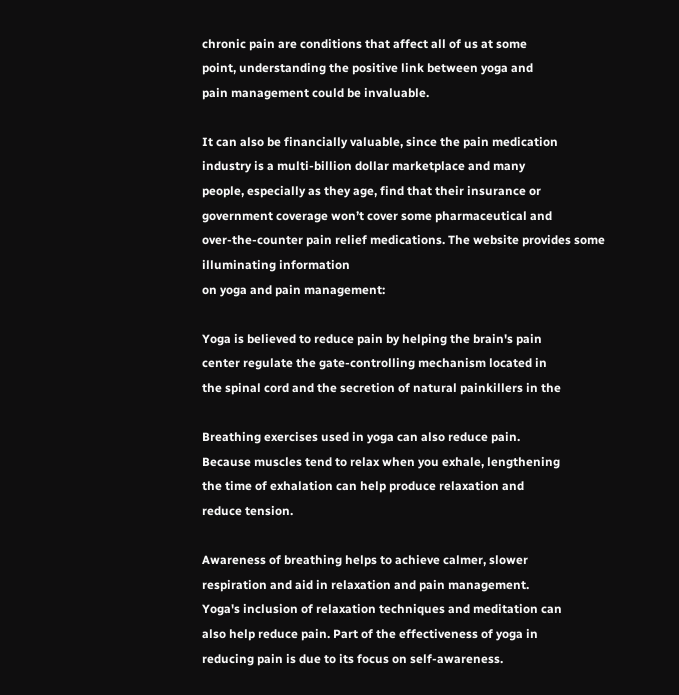chronic pain are conditions that affect all of us at some
point, understanding the positive link between yoga and
pain management could be invaluable.

It can also be financially valuable, since the pain medication
industry is a multi-billion dollar marketplace and many
people, especially as they age, find that their insurance or
government coverage won’t cover some pharmaceutical and
over-the-counter pain relief medications. The website provides some illuminating information
on yoga and pain management:

Yoga is believed to reduce pain by helping the brain's pain
center regulate the gate-controlling mechanism located in
the spinal cord and the secretion of natural painkillers in the

Breathing exercises used in yoga can also reduce pain.
Because muscles tend to relax when you exhale, lengthening
the time of exhalation can help produce relaxation and
reduce tension.

Awareness of breathing helps to achieve calmer, slower
respiration and aid in relaxation and pain management.
Yoga's inclusion of relaxation techniques and meditation can
also help reduce pain. Part of the effectiveness of yoga in
reducing pain is due to its focus on self-awareness.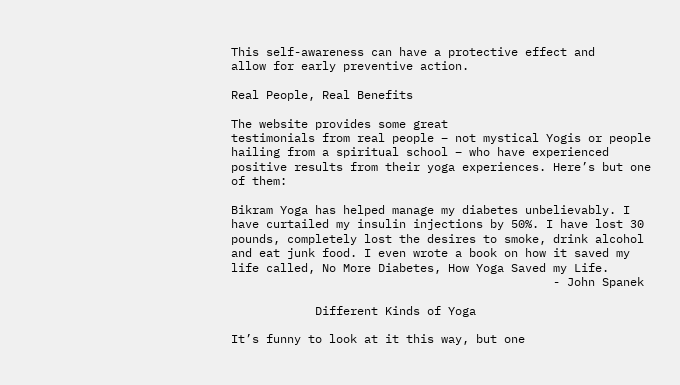This self-awareness can have a protective effect and
allow for early preventive action.

Real People, Real Benefits

The website provides some great
testimonials from real people – not mystical Yogis or people
hailing from a spiritual school – who have experienced
positive results from their yoga experiences. Here’s but one
of them:

Bikram Yoga has helped manage my diabetes unbelievably. I
have curtailed my insulin injections by 50%. I have lost 30
pounds, completely lost the desires to smoke, drink alcohol
and eat junk food. I even wrote a book on how it saved my
life called, No More Diabetes, How Yoga Saved my Life.
                                              - John Spanek

            Different Kinds of Yoga

It’s funny to look at it this way, but one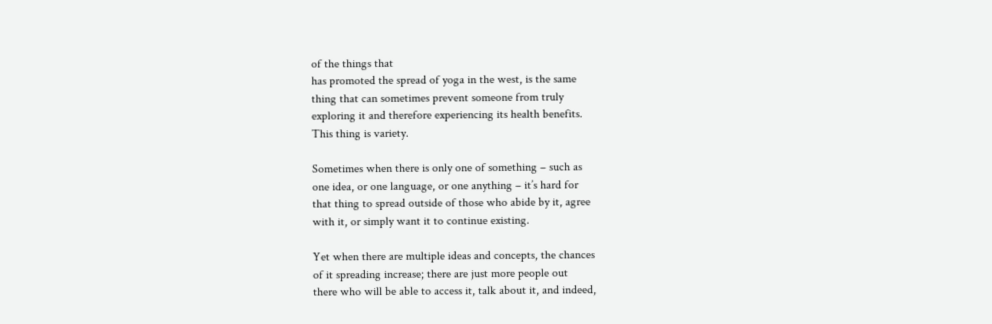of the things that
has promoted the spread of yoga in the west, is the same
thing that can sometimes prevent someone from truly
exploring it and therefore experiencing its health benefits.
This thing is variety.

Sometimes when there is only one of something – such as
one idea, or one language, or one anything – it’s hard for
that thing to spread outside of those who abide by it, agree
with it, or simply want it to continue existing.

Yet when there are multiple ideas and concepts, the chances
of it spreading increase; there are just more people out
there who will be able to access it, talk about it, and indeed,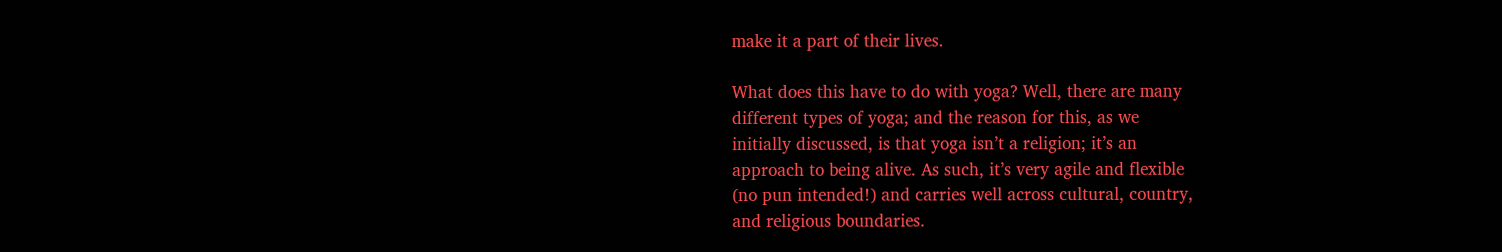make it a part of their lives.

What does this have to do with yoga? Well, there are many
different types of yoga; and the reason for this, as we
initially discussed, is that yoga isn’t a religion; it’s an
approach to being alive. As such, it’s very agile and flexible
(no pun intended!) and carries well across cultural, country,
and religious boundaries.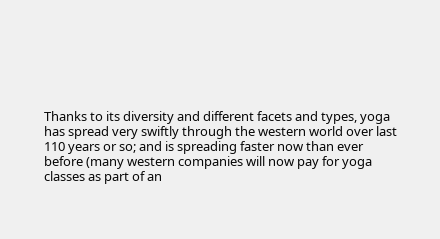Thanks to its diversity and different facets and types, yoga
has spread very swiftly through the western world over last
110 years or so; and is spreading faster now than ever
before (many western companies will now pay for yoga
classes as part of an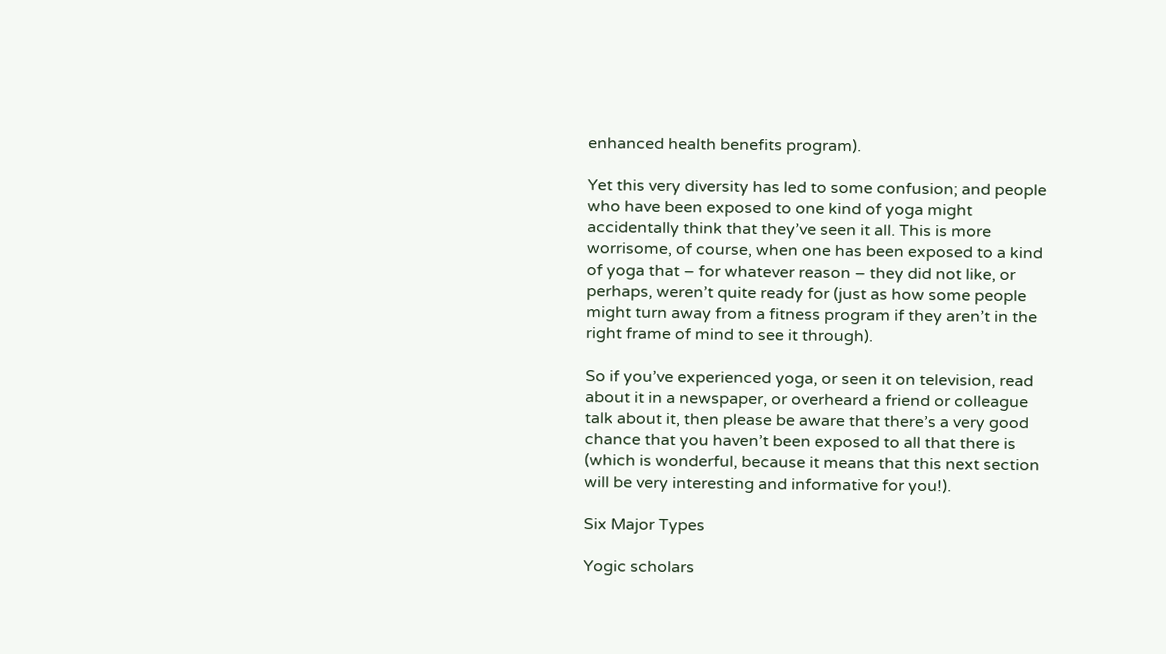enhanced health benefits program).

Yet this very diversity has led to some confusion; and people
who have been exposed to one kind of yoga might
accidentally think that they’ve seen it all. This is more
worrisome, of course, when one has been exposed to a kind
of yoga that – for whatever reason – they did not like, or
perhaps, weren’t quite ready for (just as how some people
might turn away from a fitness program if they aren’t in the
right frame of mind to see it through).

So if you’ve experienced yoga, or seen it on television, read
about it in a newspaper, or overheard a friend or colleague
talk about it, then please be aware that there’s a very good
chance that you haven’t been exposed to all that there is
(which is wonderful, because it means that this next section
will be very interesting and informative for you!).

Six Major Types

Yogic scholars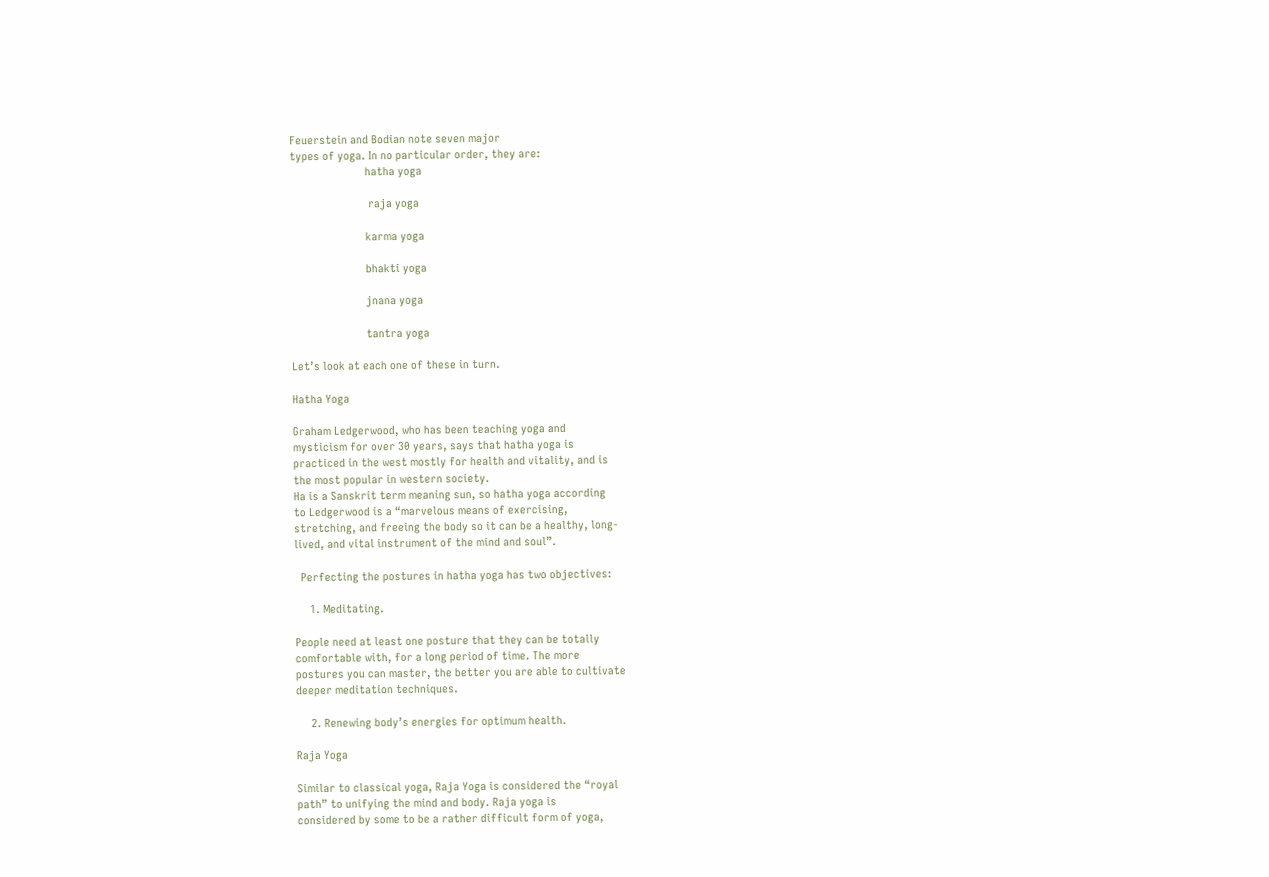Feuerstein and Bodian note seven major
types of yoga. In no particular order, they are:
                         hatha yoga

                          raja yoga

                         karma yoga

                         bhakti yoga

                         jnana yoga

                         tantra yoga

Let’s look at each one of these in turn.

Hatha Yoga

Graham Ledgerwood, who has been teaching yoga and
mysticism for over 30 years, says that hatha yoga is
practiced in the west mostly for health and vitality, and is
the most popular in western society.
Ha is a Sanskrit term meaning sun, so hatha yoga according
to Ledgerwood is a “marvelous means of exercising,
stretching, and freeing the body so it can be a healthy, long-
lived, and vital instrument of the mind and soul”.

  Perfecting the postures in hatha yoga has two objectives:

     1. Meditating.

People need at least one posture that they can be totally
comfortable with, for a long period of time. The more
postures you can master, the better you are able to cultivate
deeper meditation techniques.

     2. Renewing body’s energies for optimum health.

Raja Yoga

Similar to classical yoga, Raja Yoga is considered the “royal
path” to unifying the mind and body. Raja yoga is
considered by some to be a rather difficult form of yoga,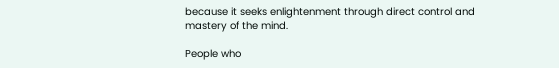because it seeks enlightenment through direct control and
mastery of the mind.

People who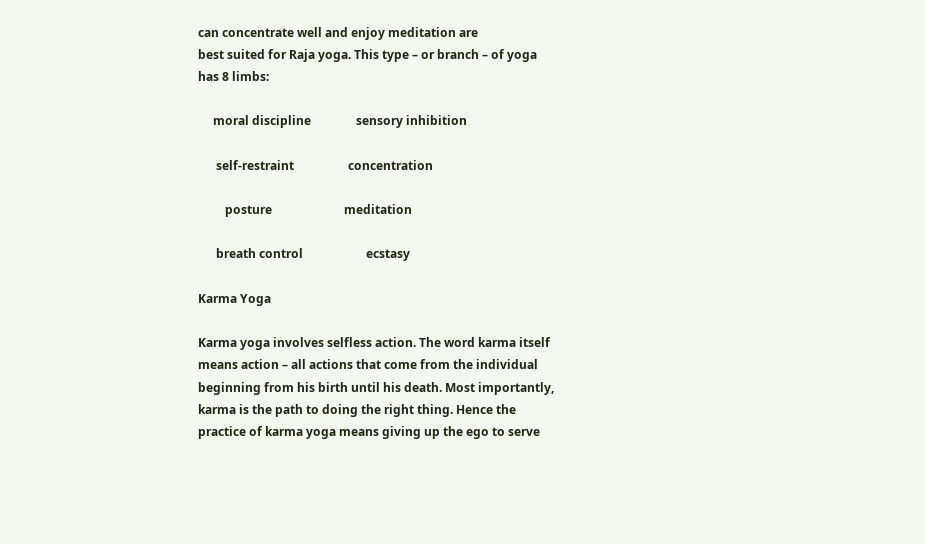can concentrate well and enjoy meditation are
best suited for Raja yoga. This type – or branch – of yoga
has 8 limbs:

     moral discipline               sensory inhibition

      self-restraint                  concentration

         posture                        meditation

      breath control                     ecstasy

Karma Yoga

Karma yoga involves selfless action. The word karma itself
means action – all actions that come from the individual
beginning from his birth until his death. Most importantly,
karma is the path to doing the right thing. Hence the
practice of karma yoga means giving up the ego to serve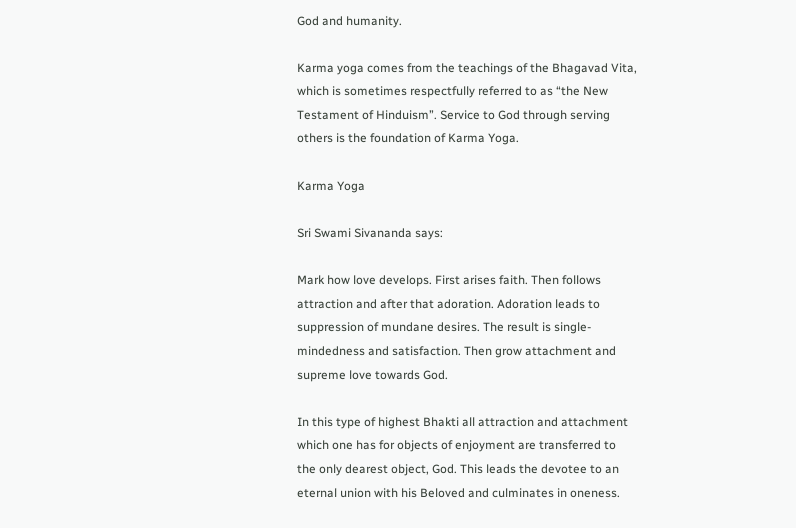God and humanity.

Karma yoga comes from the teachings of the Bhagavad Vita,
which is sometimes respectfully referred to as “the New
Testament of Hinduism”. Service to God through serving
others is the foundation of Karma Yoga.

Karma Yoga

Sri Swami Sivananda says:

Mark how love develops. First arises faith. Then follows
attraction and after that adoration. Adoration leads to
suppression of mundane desires. The result is single-
mindedness and satisfaction. Then grow attachment and
supreme love towards God.

In this type of highest Bhakti all attraction and attachment
which one has for objects of enjoyment are transferred to
the only dearest object, God. This leads the devotee to an
eternal union with his Beloved and culminates in oneness.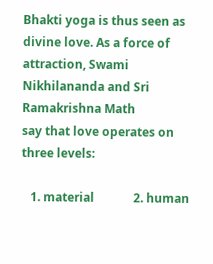Bhakti yoga is thus seen as divine love. As a force of
attraction, Swami Nikhilananda and Sri Ramakrishna Math
say that love operates on three levels:

   1. material             2. human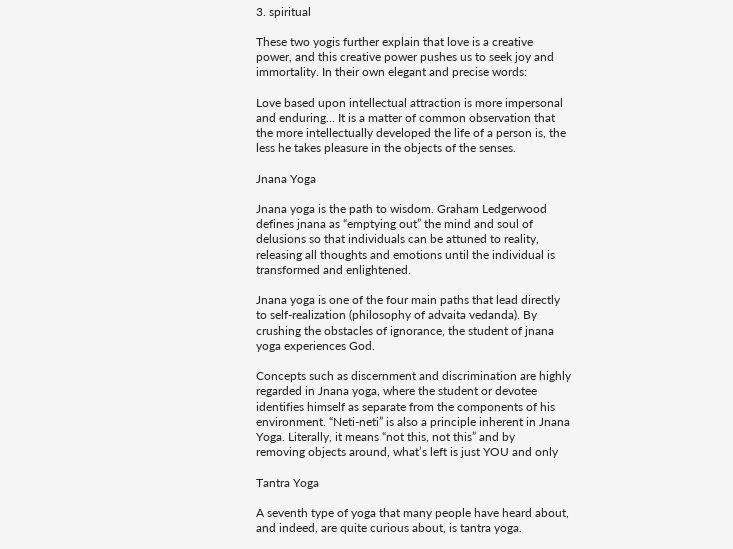3. spiritual

These two yogis further explain that love is a creative
power, and this creative power pushes us to seek joy and
immortality. In their own elegant and precise words:

Love based upon intellectual attraction is more impersonal
and enduring… It is a matter of common observation that
the more intellectually developed the life of a person is, the
less he takes pleasure in the objects of the senses.

Jnana Yoga

Jnana yoga is the path to wisdom. Graham Ledgerwood
defines jnana as “emptying out” the mind and soul of
delusions so that individuals can be attuned to reality,
releasing all thoughts and emotions until the individual is
transformed and enlightened.

Jnana yoga is one of the four main paths that lead directly
to self-realization (philosophy of advaita vedanda). By
crushing the obstacles of ignorance, the student of jnana
yoga experiences God.

Concepts such as discernment and discrimination are highly
regarded in Jnana yoga, where the student or devotee
identifies himself as separate from the components of his
environment. “Neti-neti” is also a principle inherent in Jnana
Yoga. Literally, it means “not this, not this” and by
removing objects around, what’s left is just YOU and only

Tantra Yoga

A seventh type of yoga that many people have heard about,
and indeed, are quite curious about, is tantra yoga.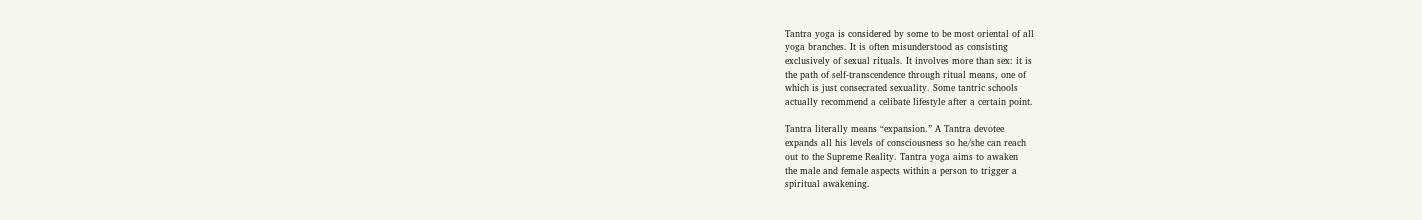Tantra yoga is considered by some to be most oriental of all
yoga branches. It is often misunderstood as consisting
exclusively of sexual rituals. It involves more than sex: it is
the path of self-transcendence through ritual means, one of
which is just consecrated sexuality. Some tantric schools
actually recommend a celibate lifestyle after a certain point.

Tantra literally means “expansion.” A Tantra devotee
expands all his levels of consciousness so he/she can reach
out to the Supreme Reality. Tantra yoga aims to awaken
the male and female aspects within a person to trigger a
spiritual awakening.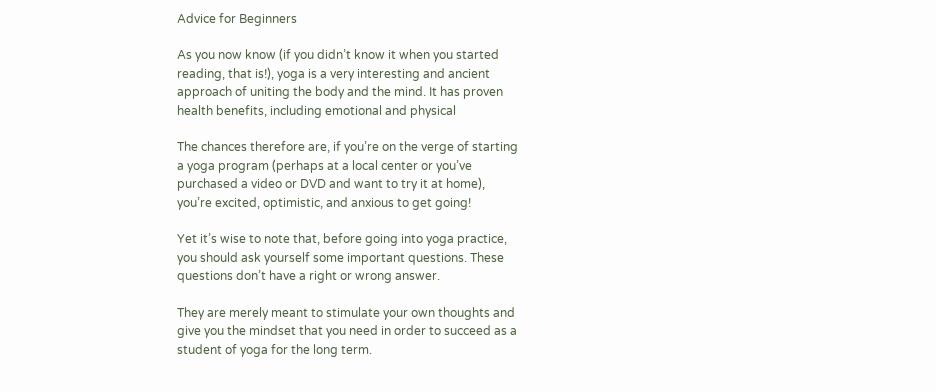Advice for Beginners

As you now know (if you didn’t know it when you started
reading, that is!), yoga is a very interesting and ancient
approach of uniting the body and the mind. It has proven
health benefits, including emotional and physical

The chances therefore are, if you’re on the verge of starting
a yoga program (perhaps at a local center or you’ve
purchased a video or DVD and want to try it at home),
you’re excited, optimistic, and anxious to get going!

Yet it’s wise to note that, before going into yoga practice,
you should ask yourself some important questions. These
questions don’t have a right or wrong answer.

They are merely meant to stimulate your own thoughts and
give you the mindset that you need in order to succeed as a
student of yoga for the long term.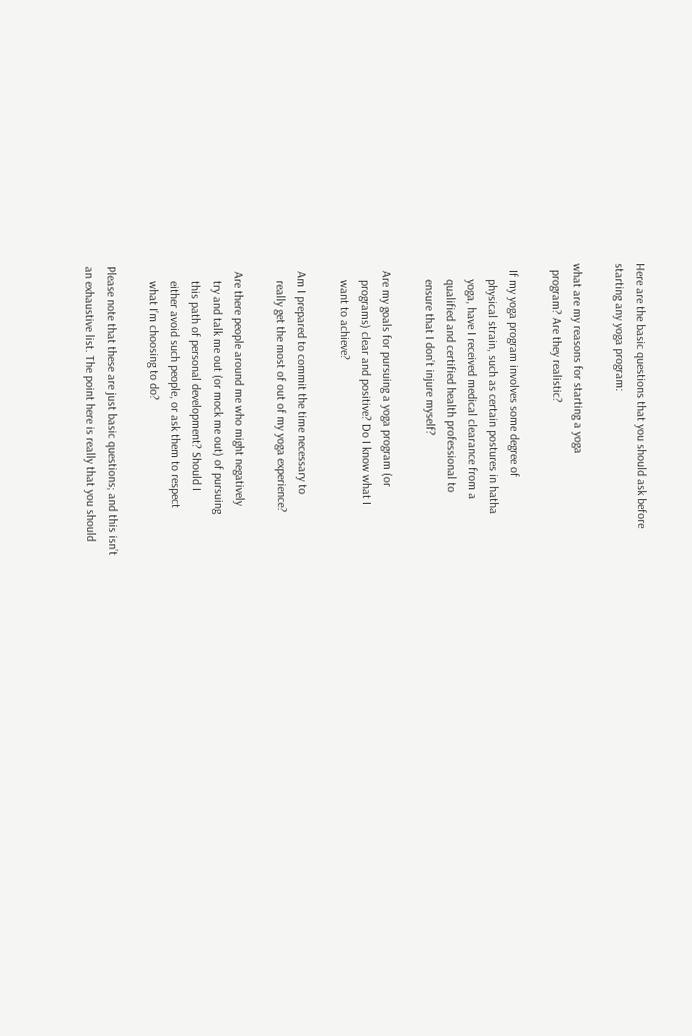Here are the basic questions that you should ask before
starting any yoga program:

what are my reasons for starting a yoga
  program? Are they realistic?

  If my yoga program involves some degree of
     physical strain, such as certain postures in hatha
     yoga, have I received medical clearance from a
     qualified and certified health professional to
     ensure that I don’t injure myself?

  Are my goals for pursuing a yoga program (or
     programs) clear and positive? Do I know what I
     want to achieve?

  Am I prepared to commit the time necessary to
     really get the most of out of my yoga experience?

  Are there people around me who might negatively
     try and talk me out (or mock me out) of pursuing
     this path of personal development? Should I
     either avoid such people, or ask them to respect
     what I’m choosing to do?

Please note that these are just basic questions; and this isn’t
an exhaustive list. The point here is really that you should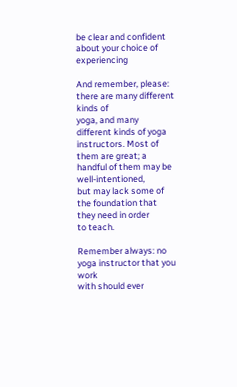be clear and confident about your choice of experiencing

And remember, please: there are many different kinds of
yoga, and many different kinds of yoga instructors. Most of
them are great; a handful of them may be well-intentioned,
but may lack some of the foundation that they need in order
to teach.

Remember always: no yoga instructor that you work
with should ever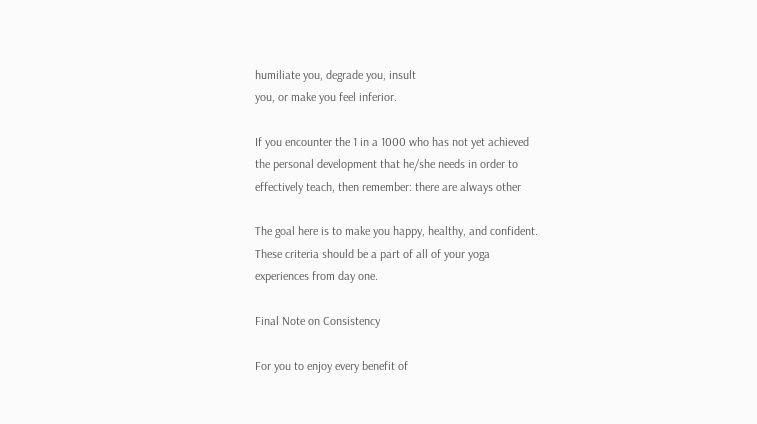humiliate you, degrade you, insult
you, or make you feel inferior.

If you encounter the 1 in a 1000 who has not yet achieved
the personal development that he/she needs in order to
effectively teach, then remember: there are always other

The goal here is to make you happy, healthy, and confident.
These criteria should be a part of all of your yoga
experiences from day one.

Final Note on Consistency

For you to enjoy every benefit of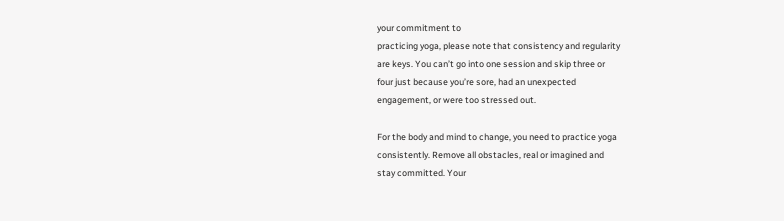your commitment to
practicing yoga, please note that consistency and regularity
are keys. You can’t go into one session and skip three or
four just because you’re sore, had an unexpected
engagement, or were too stressed out.

For the body and mind to change, you need to practice yoga
consistently. Remove all obstacles, real or imagined and
stay committed. Your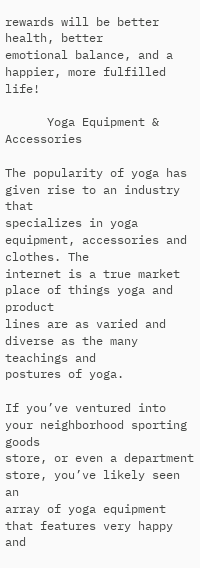rewards will be better health, better
emotional balance, and a happier, more fulfilled life!

      Yoga Equipment & Accessories

The popularity of yoga has given rise to an industry that
specializes in yoga equipment, accessories and clothes. The
internet is a true market place of things yoga and product
lines are as varied and diverse as the many teachings and
postures of yoga.

If you’ve ventured into your neighborhood sporting goods
store, or even a department store, you’ve likely seen an
array of yoga equipment that features very happy and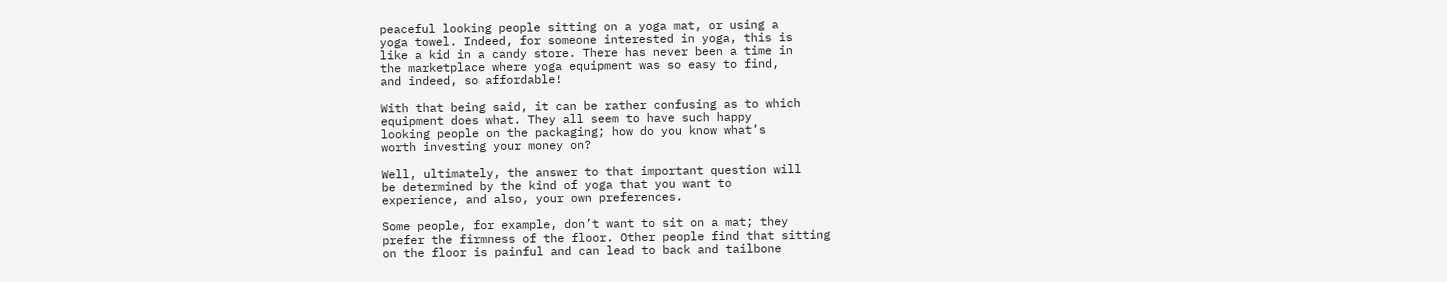peaceful looking people sitting on a yoga mat, or using a
yoga towel. Indeed, for someone interested in yoga, this is
like a kid in a candy store. There has never been a time in
the marketplace where yoga equipment was so easy to find,
and indeed, so affordable!

With that being said, it can be rather confusing as to which
equipment does what. They all seem to have such happy
looking people on the packaging; how do you know what’s
worth investing your money on?

Well, ultimately, the answer to that important question will
be determined by the kind of yoga that you want to
experience, and also, your own preferences.

Some people, for example, don’t want to sit on a mat; they
prefer the firmness of the floor. Other people find that sitting
on the floor is painful and can lead to back and tailbone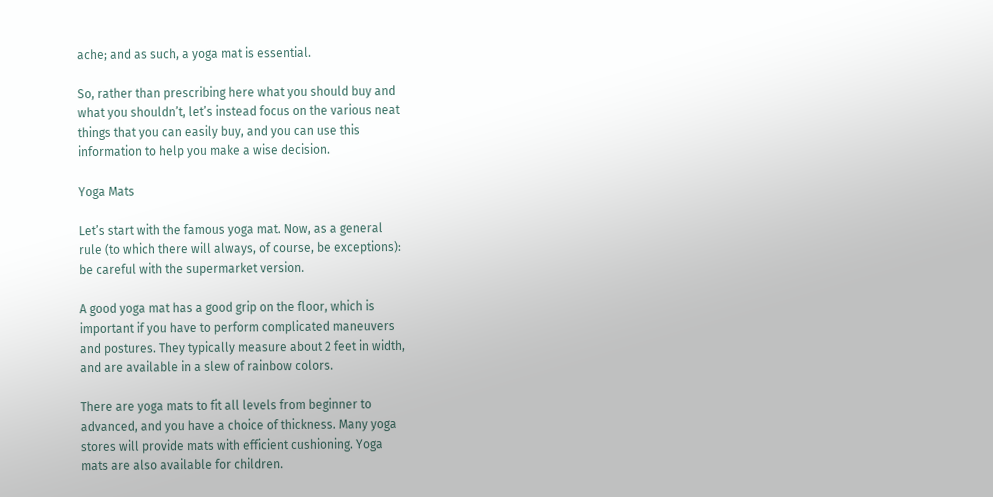ache; and as such, a yoga mat is essential.

So, rather than prescribing here what you should buy and
what you shouldn’t, let’s instead focus on the various neat
things that you can easily buy, and you can use this
information to help you make a wise decision.

Yoga Mats

Let’s start with the famous yoga mat. Now, as a general
rule (to which there will always, of course, be exceptions):
be careful with the supermarket version.

A good yoga mat has a good grip on the floor, which is
important if you have to perform complicated maneuvers
and postures. They typically measure about 2 feet in width,
and are available in a slew of rainbow colors.

There are yoga mats to fit all levels from beginner to
advanced, and you have a choice of thickness. Many yoga
stores will provide mats with efficient cushioning. Yoga
mats are also available for children.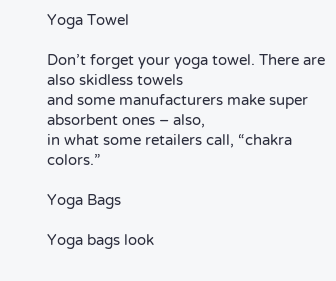Yoga Towel

Don’t forget your yoga towel. There are also skidless towels
and some manufacturers make super absorbent ones – also,
in what some retailers call, “chakra colors.”

Yoga Bags

Yoga bags look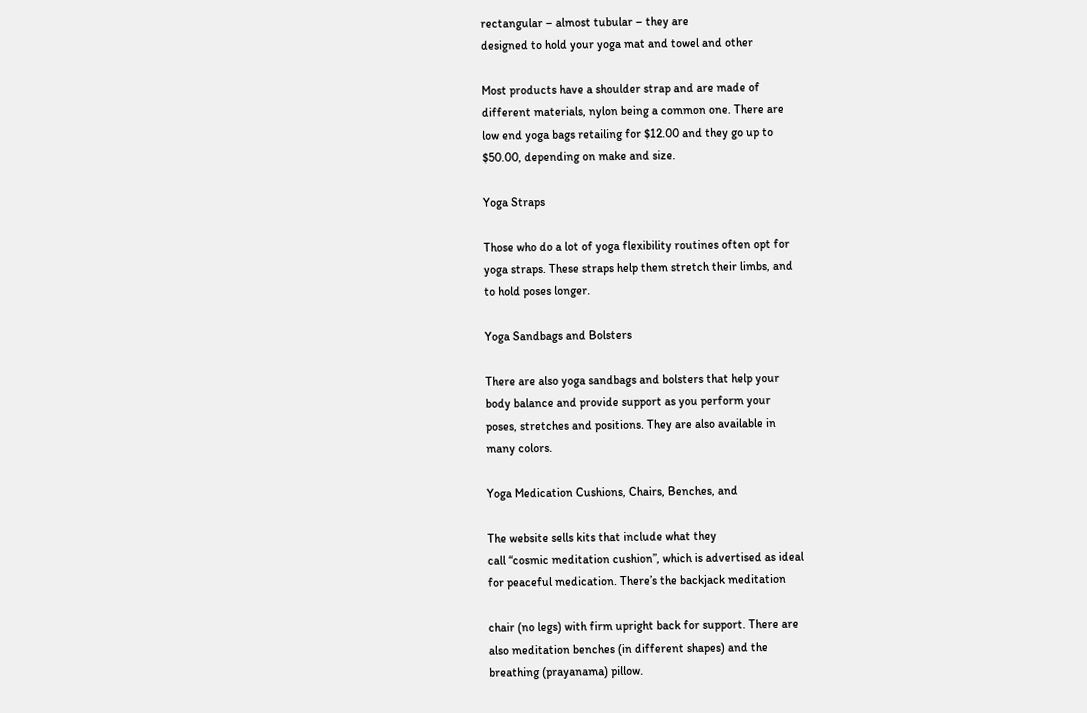rectangular – almost tubular – they are
designed to hold your yoga mat and towel and other

Most products have a shoulder strap and are made of
different materials, nylon being a common one. There are
low end yoga bags retailing for $12.00 and they go up to
$50.00, depending on make and size.

Yoga Straps

Those who do a lot of yoga flexibility routines often opt for
yoga straps. These straps help them stretch their limbs, and
to hold poses longer.

Yoga Sandbags and Bolsters

There are also yoga sandbags and bolsters that help your
body balance and provide support as you perform your
poses, stretches and positions. They are also available in
many colors.

Yoga Medication Cushions, Chairs, Benches, and

The website sells kits that include what they
call “cosmic meditation cushion”, which is advertised as ideal
for peaceful medication. There’s the backjack meditation

chair (no legs) with firm upright back for support. There are
also meditation benches (in different shapes) and the
breathing (prayanama) pillow.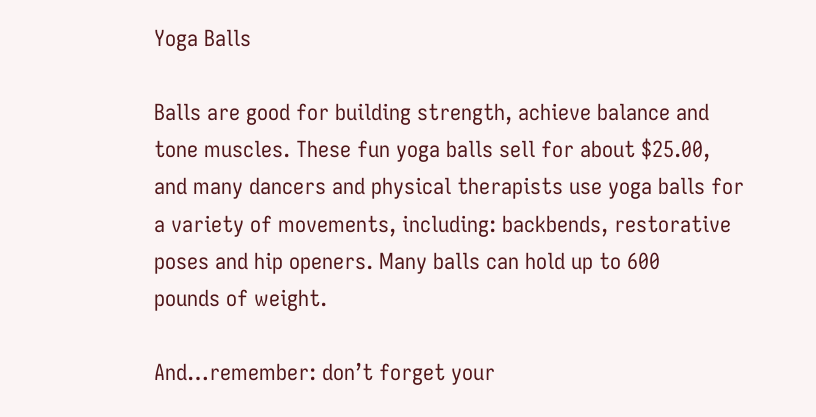Yoga Balls

Balls are good for building strength, achieve balance and
tone muscles. These fun yoga balls sell for about $25.00,
and many dancers and physical therapists use yoga balls for
a variety of movements, including: backbends, restorative
poses and hip openers. Many balls can hold up to 600
pounds of weight.

And…remember: don’t forget your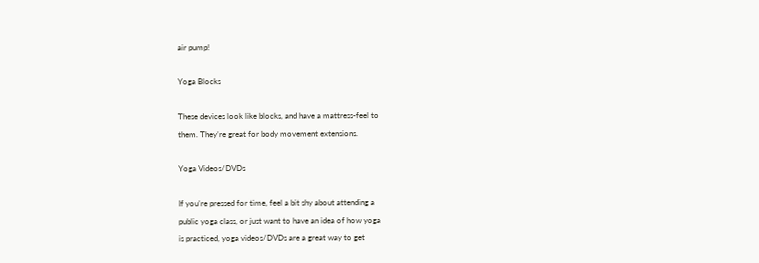air pump!

Yoga Blocks

These devices look like blocks, and have a mattress-feel to
them. They’re great for body movement extensions.

Yoga Videos/DVDs

If you’re pressed for time, feel a bit shy about attending a
public yoga class, or just want to have an idea of how yoga
is practiced, yoga videos/DVDs are a great way to get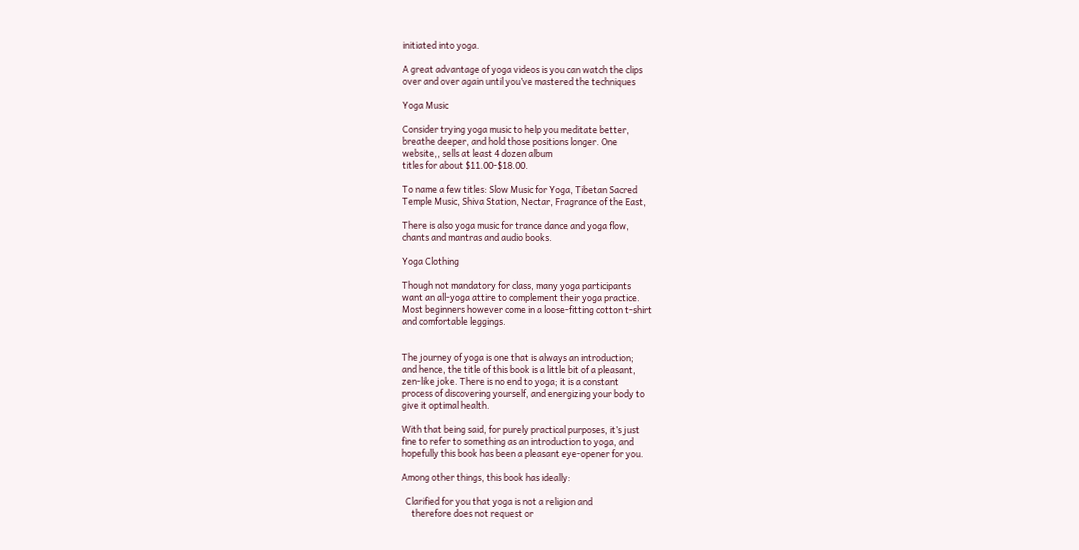initiated into yoga.

A great advantage of yoga videos is you can watch the clips
over and over again until you’ve mastered the techniques

Yoga Music

Consider trying yoga music to help you meditate better,
breathe deeper, and hold those positions longer. One
website,, sells at least 4 dozen album
titles for about $11.00-$18.00.

To name a few titles: Slow Music for Yoga, Tibetan Sacred
Temple Music, Shiva Station, Nectar, Fragrance of the East,

There is also yoga music for trance dance and yoga flow,
chants and mantras and audio books.

Yoga Clothing

Though not mandatory for class, many yoga participants
want an all-yoga attire to complement their yoga practice.
Most beginners however come in a loose-fitting cotton t-shirt
and comfortable leggings.


The journey of yoga is one that is always an introduction;
and hence, the title of this book is a little bit of a pleasant,
zen-like joke. There is no end to yoga; it is a constant
process of discovering yourself, and energizing your body to
give it optimal health.

With that being said, for purely practical purposes, it’s just
fine to refer to something as an introduction to yoga, and
hopefully this book has been a pleasant eye-opener for you.

Among other things, this book has ideally:

  Clarified for you that yoga is not a religion and
     therefore does not request or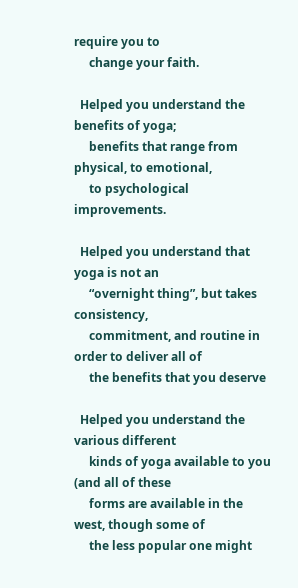require you to
     change your faith.

  Helped you understand the benefits of yoga;
     benefits that range from physical, to emotional,
     to psychological improvements.

  Helped you understand that yoga is not an
     “overnight thing”, but takes consistency,
     commitment, and routine in order to deliver all of
     the benefits that you deserve

  Helped you understand the various different
     kinds of yoga available to you (and all of these
     forms are available in the west, though some of
     the less popular one might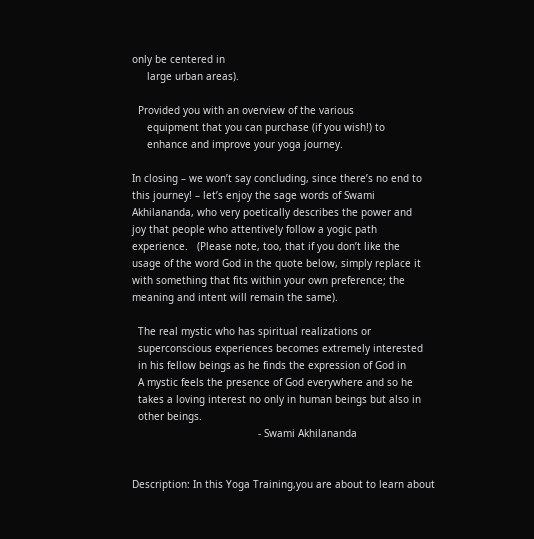only be centered in
     large urban areas).

  Provided you with an overview of the various
     equipment that you can purchase (if you wish!) to
     enhance and improve your yoga journey.

In closing – we won’t say concluding, since there’s no end to
this journey! – let’s enjoy the sage words of Swami
Akhilananda, who very poetically describes the power and
joy that people who attentively follow a yogic path
experience.   (Please note, too, that if you don’t like the
usage of the word God in the quote below, simply replace it
with something that fits within your own preference; the
meaning and intent will remain the same).

  The real mystic who has spiritual realizations or
  superconscious experiences becomes extremely interested
  in his fellow beings as he finds the expression of God in
  A mystic feels the presence of God everywhere and so he
  takes a loving interest no only in human beings but also in
  other beings.
                                          - Swami Akhilananda


Description: In this Yoga Training,you are about to learn about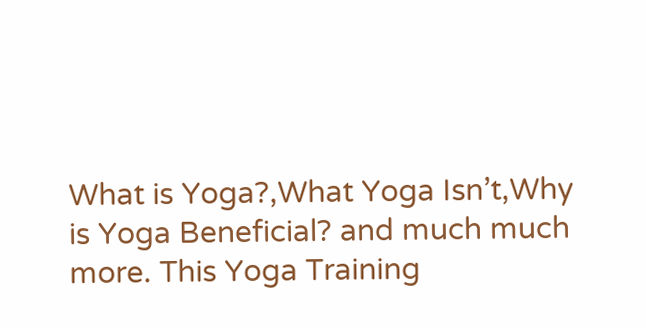What is Yoga?,What Yoga Isn’t,Why is Yoga Beneficial? and much much more. This Yoga Training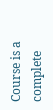Course is a complete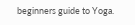beginners guide to Yoga.